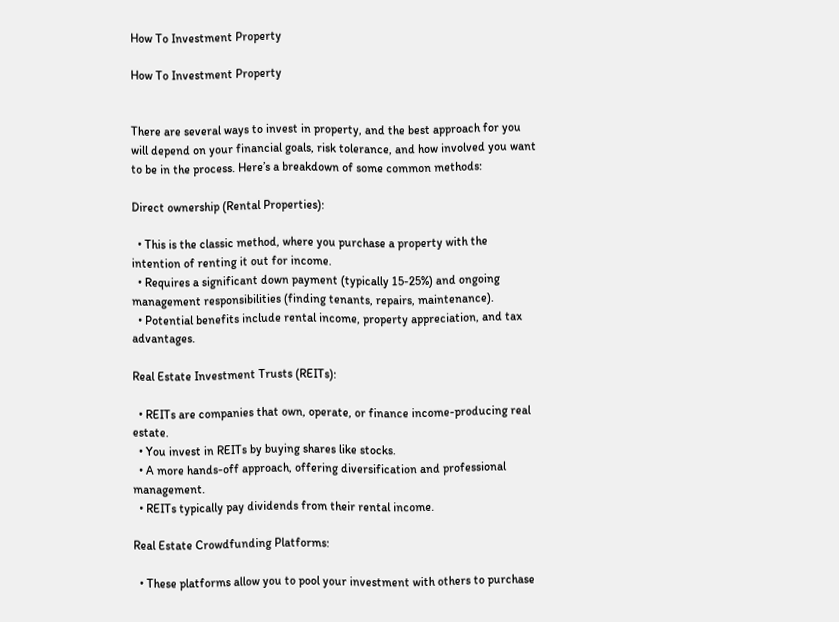How To Investment Property

How To Investment Property


There are several ways to invest in property, and the best approach for you will depend on your financial goals, risk tolerance, and how involved you want to be in the process. Here’s a breakdown of some common methods:

Direct ownership (Rental Properties):

  • This is the classic method, where you purchase a property with the intention of renting it out for income.
  • Requires a significant down payment (typically 15-25%) and ongoing management responsibilities (finding tenants, repairs, maintenance).
  • Potential benefits include rental income, property appreciation, and tax advantages.

Real Estate Investment Trusts (REITs):

  • REITs are companies that own, operate, or finance income-producing real estate.
  • You invest in REITs by buying shares like stocks.
  • A more hands-off approach, offering diversification and professional management.
  • REITs typically pay dividends from their rental income.

Real Estate Crowdfunding Platforms:

  • These platforms allow you to pool your investment with others to purchase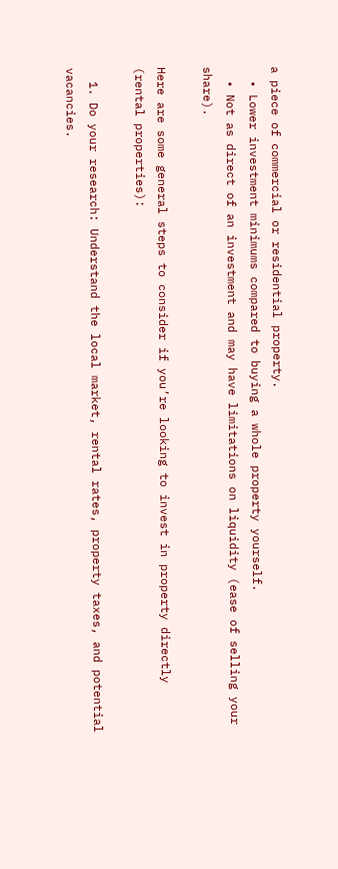a piece of commercial or residential property.
  • Lower investment minimums compared to buying a whole property yourself.
  • Not as direct of an investment and may have limitations on liquidity (ease of selling your share).

Here are some general steps to consider if you’re looking to invest in property directly (rental properties):

  1. Do your research: Understand the local market, rental rates, property taxes, and potential vacancies.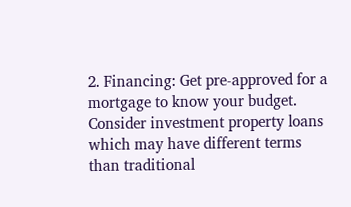2. Financing: Get pre-approved for a mortgage to know your budget. Consider investment property loans which may have different terms than traditional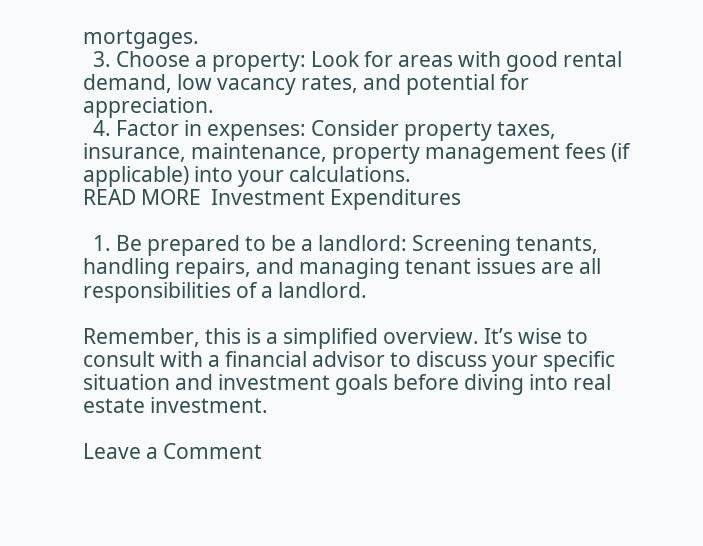mortgages.
  3. Choose a property: Look for areas with good rental demand, low vacancy rates, and potential for appreciation.
  4. Factor in expenses: Consider property taxes, insurance, maintenance, property management fees (if applicable) into your calculations.
READ MORE  Investment Expenditures

  1. Be prepared to be a landlord: Screening tenants, handling repairs, and managing tenant issues are all responsibilities of a landlord.

Remember, this is a simplified overview. It’s wise to consult with a financial advisor to discuss your specific situation and investment goals before diving into real estate investment.

Leave a Comment